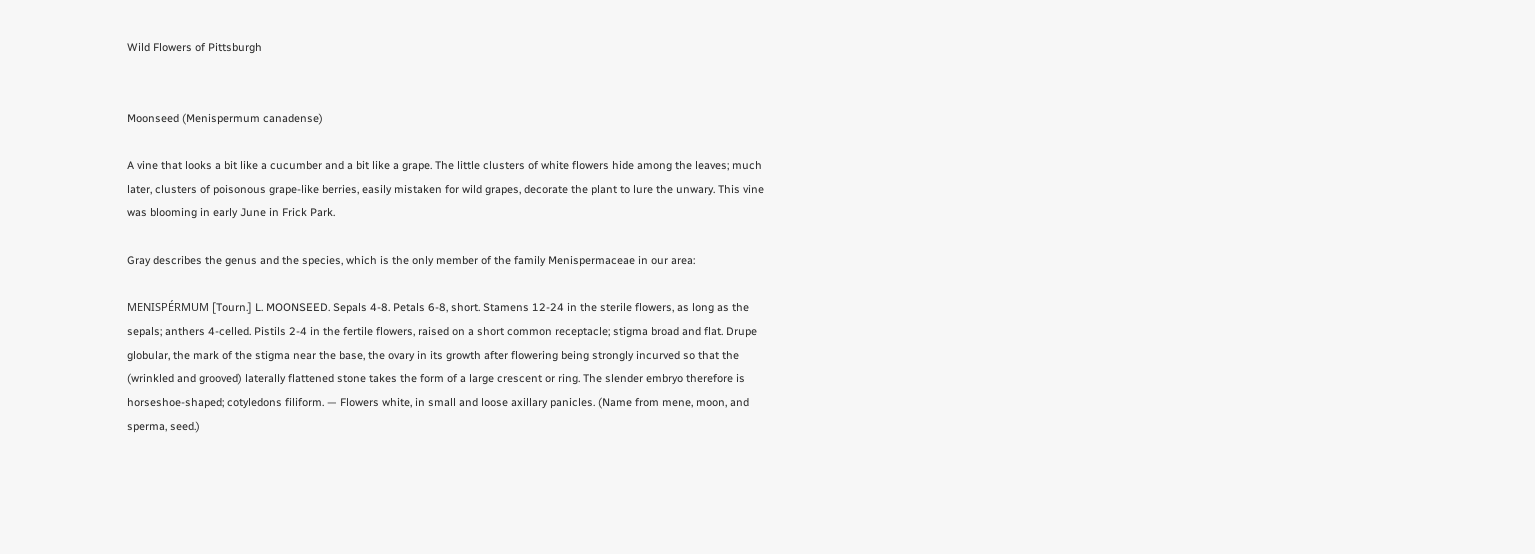Wild Flowers of Pittsburgh


Moonseed (Menispermum canadense)

A vine that looks a bit like a cucumber and a bit like a grape. The little clusters of white flowers hide among the leaves; much later, clusters of poisonous grape-like berries, easily mistaken for wild grapes, decorate the plant to lure the unwary. This vine was blooming in early June in Frick Park.

Gray describes the genus and the species, which is the only member of the family Menispermaceae in our area:

MENISPÉRMUM [Tourn.] L. MOONSEED. Sepals 4-8. Petals 6-8, short. Stamens 12-24 in the sterile flowers, as long as the sepals; anthers 4-celled. Pistils 2-4 in the fertile flowers, raised on a short common receptacle; stigma broad and flat. Drupe globular, the mark of the stigma near the base, the ovary in its growth after flowering being strongly incurved so that the (wrinkled and grooved) laterally flattened stone takes the form of a large crescent or ring. The slender embryo therefore is horseshoe-shaped; cotyledons filiform. — Flowers white, in small and loose axillary panicles. (Name from mene, moon, and sperma, seed.)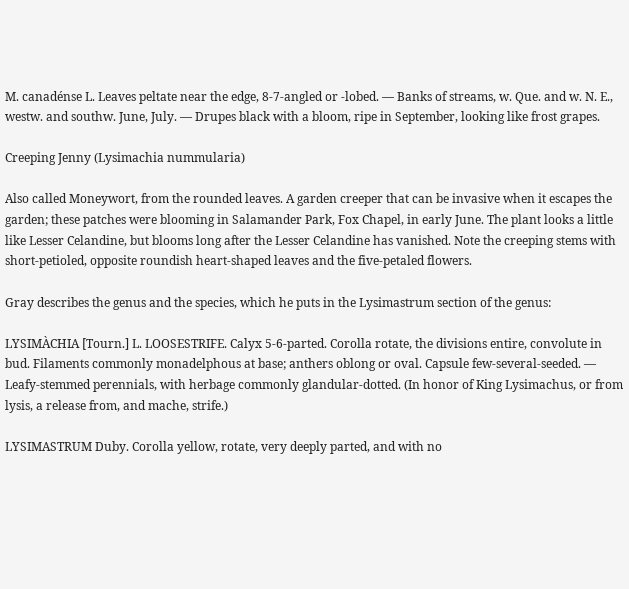M. canadénse L. Leaves peltate near the edge, 8-7-angled or -lobed. — Banks of streams, w. Que. and w. N. E., westw. and southw. June, July. — Drupes black with a bloom, ripe in September, looking like frost grapes.

Creeping Jenny (Lysimachia nummularia)

Also called Moneywort, from the rounded leaves. A garden creeper that can be invasive when it escapes the garden; these patches were blooming in Salamander Park, Fox Chapel, in early June. The plant looks a little like Lesser Celandine, but blooms long after the Lesser Celandine has vanished. Note the creeping stems with short-petioled, opposite roundish heart-shaped leaves and the five-petaled flowers.

Gray describes the genus and the species, which he puts in the Lysimastrum section of the genus:

LYSIMÀCHIA [Tourn.] L. LOOSESTRIFE. Calyx 5-6-parted. Corolla rotate, the divisions entire, convolute in bud. Filaments commonly monadelphous at base; anthers oblong or oval. Capsule few-several-seeded. — Leafy-stemmed perennials, with herbage commonly glandular-dotted. (In honor of King Lysimachus, or from lysis, a release from, and mache, strife.)

LYSIMASTRUM Duby. Corolla yellow, rotate, very deeply parted, and with no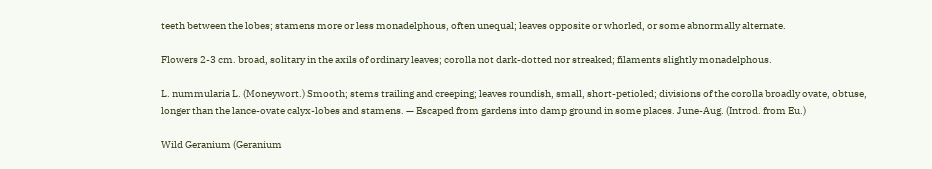teeth between the lobes; stamens more or less monadelphous, often unequal; leaves opposite or whorled, or some abnormally alternate.

Flowers 2-3 cm. broad, solitary in the axils of ordinary leaves; corolla not dark-dotted nor streaked; filaments slightly monadelphous.

L. nummularia L. (Moneywort.) Smooth; stems trailing and creeping; leaves roundish, small, short-petioled; divisions of the corolla broadly ovate, obtuse, longer than the lance-ovate calyx-lobes and stamens. — Escaped from gardens into damp ground in some places. June-Aug. (Introd. from Eu.)

Wild Geranium (Geranium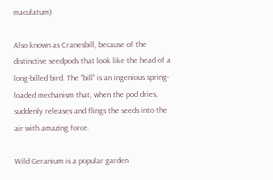maculatum)

Also known as Cranesbill, because of the distinctive seedpods that look like the head of a long-billed bird. The “bill” is an ingenious spring-loaded mechanism that, when the pod dries, suddenly releases and flings the seeds into the air with amazing force.

Wild Geranium is a popular garden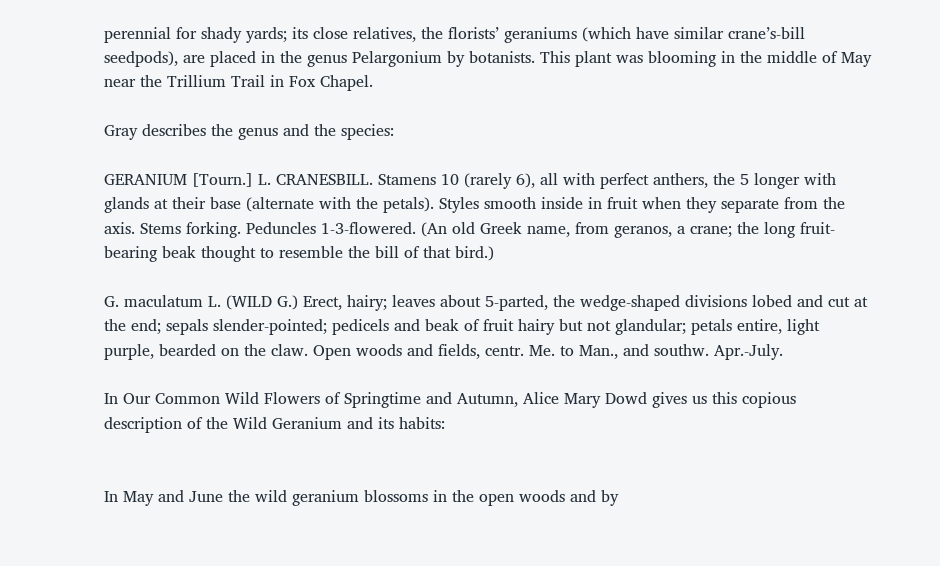perennial for shady yards; its close relatives, the florists’ geraniums (which have similar crane’s-bill seedpods), are placed in the genus Pelargonium by botanists. This plant was blooming in the middle of May near the Trillium Trail in Fox Chapel.

Gray describes the genus and the species:

GERANIUM [Tourn.] L. CRANESBILL. Stamens 10 (rarely 6), all with perfect anthers, the 5 longer with glands at their base (alternate with the petals). Styles smooth inside in fruit when they separate from the axis. Stems forking. Peduncles 1-3-flowered. (An old Greek name, from geranos, a crane; the long fruit-bearing beak thought to resemble the bill of that bird.)

G. maculatum L. (WILD G.) Erect, hairy; leaves about 5-parted, the wedge-shaped divisions lobed and cut at the end; sepals slender-pointed; pedicels and beak of fruit hairy but not glandular; petals entire, light purple, bearded on the claw. Open woods and fields, centr. Me. to Man., and southw. Apr.-July.

In Our Common Wild Flowers of Springtime and Autumn, Alice Mary Dowd gives us this copious description of the Wild Geranium and its habits:


In May and June the wild geranium blossoms in the open woods and by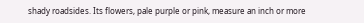shady roadsides. Its flowers, pale purple or pink, measure an inch or more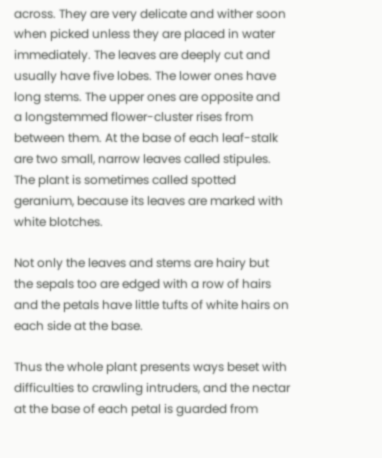across. They are very delicate and wither soon when picked unless they are placed in water immediately. The leaves are deeply cut and usually have five lobes. The lower ones have long stems. The upper ones are opposite and a longstemmed flower-cluster rises from between them. At the base of each leaf-stalk are two small, narrow leaves called stipules. The plant is sometimes called spotted geranium, because its leaves are marked with white blotches.

Not only the leaves and stems are hairy but the sepals too are edged with a row of hairs and the petals have little tufts of white hairs on each side at the base.

Thus the whole plant presents ways beset with difficulties to crawling intruders, and the nectar at the base of each petal is guarded from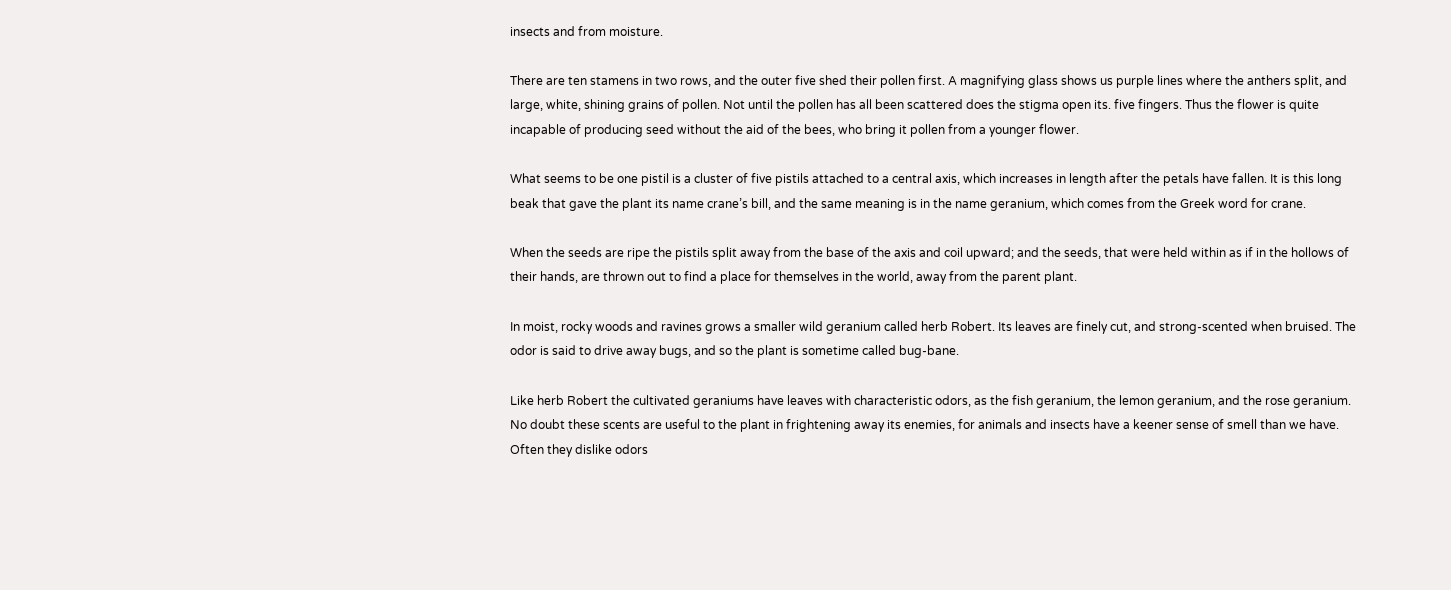insects and from moisture.

There are ten stamens in two rows, and the outer five shed their pollen first. A magnifying glass shows us purple lines where the anthers split, and large, white, shining grains of pollen. Not until the pollen has all been scattered does the stigma open its. five fingers. Thus the flower is quite incapable of producing seed without the aid of the bees, who bring it pollen from a younger flower.

What seems to be one pistil is a cluster of five pistils attached to a central axis, which increases in length after the petals have fallen. It is this long beak that gave the plant its name crane’s bill, and the same meaning is in the name geranium, which comes from the Greek word for crane.

When the seeds are ripe the pistils split away from the base of the axis and coil upward; and the seeds, that were held within as if in the hollows of their hands, are thrown out to find a place for themselves in the world, away from the parent plant.

In moist, rocky woods and ravines grows a smaller wild geranium called herb Robert. Its leaves are finely cut, and strong-scented when bruised. The odor is said to drive away bugs, and so the plant is sometime called bug-bane.

Like herb Robert the cultivated geraniums have leaves with characteristic odors, as the fish geranium, the lemon geranium, and the rose geranium. No doubt these scents are useful to the plant in frightening away its enemies, for animals and insects have a keener sense of smell than we have. Often they dislike odors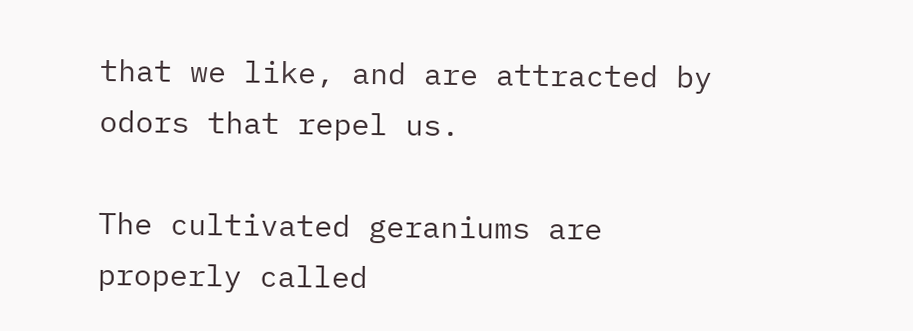that we like, and are attracted by odors that repel us.

The cultivated geraniums are properly called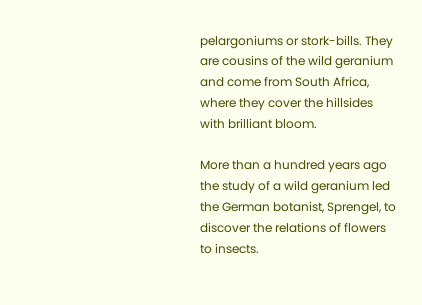pelargoniums or stork-bills. They are cousins of the wild geranium and come from South Africa, where they cover the hillsides with brilliant bloom.

More than a hundred years ago the study of a wild geranium led the German botanist, Sprengel, to discover the relations of flowers to insects.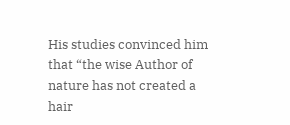His studies convinced him that “the wise Author of nature has not created a hair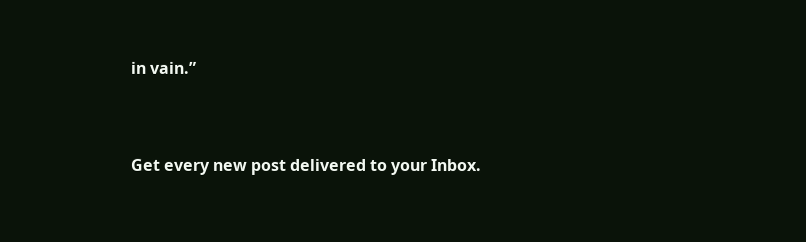in vain.”


Get every new post delivered to your Inbox.